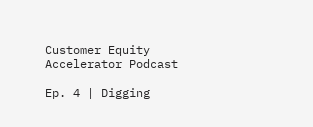Customer Equity Accelerator Podcast

Ep. 4 | Digging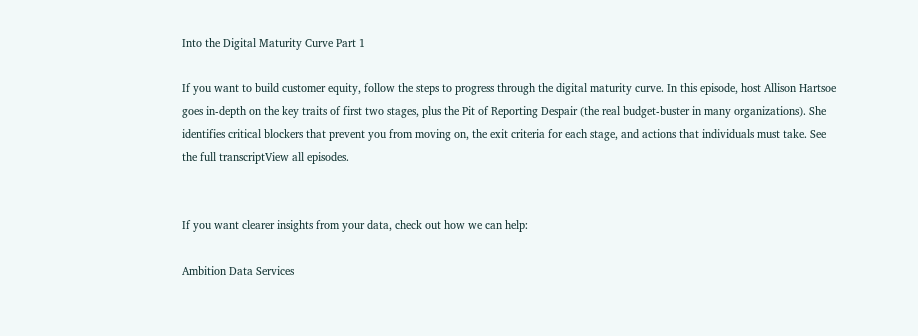Into the Digital Maturity Curve Part 1

If you want to build customer equity, follow the steps to progress through the digital maturity curve. In this episode, host Allison Hartsoe goes in-depth on the key traits of first two stages, plus the Pit of Reporting Despair (the real budget-buster in many organizations). She identifies critical blockers that prevent you from moving on, the exit criteria for each stage, and actions that individuals must take. See the full transcriptView all episodes.


If you want clearer insights from your data, check out how we can help:

Ambition Data Services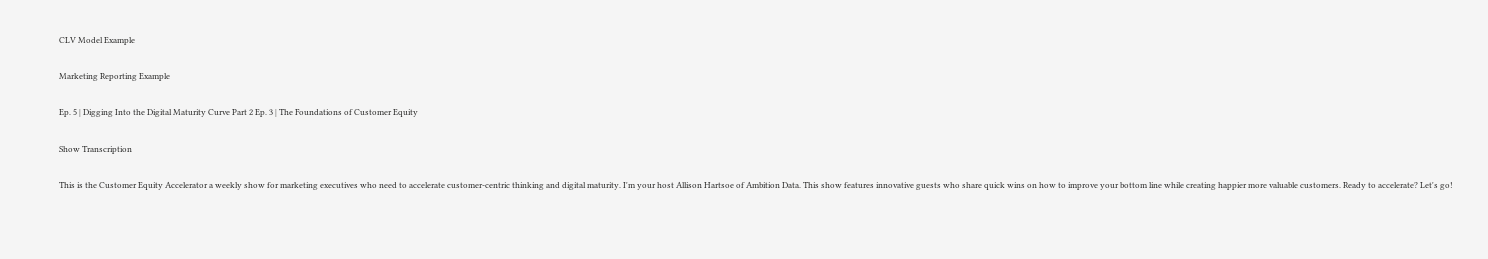CLV Model Example

Marketing Reporting Example

Ep. 5 | Digging Into the Digital Maturity Curve Part 2 Ep. 3 | The Foundations of Customer Equity

Show Transcription

This is the Customer Equity Accelerator a weekly show for marketing executives who need to accelerate customer-centric thinking and digital maturity. I'm your host Allison Hartsoe of Ambition Data. This show features innovative guests who share quick wins on how to improve your bottom line while creating happier more valuable customers. Ready to accelerate? Let's go!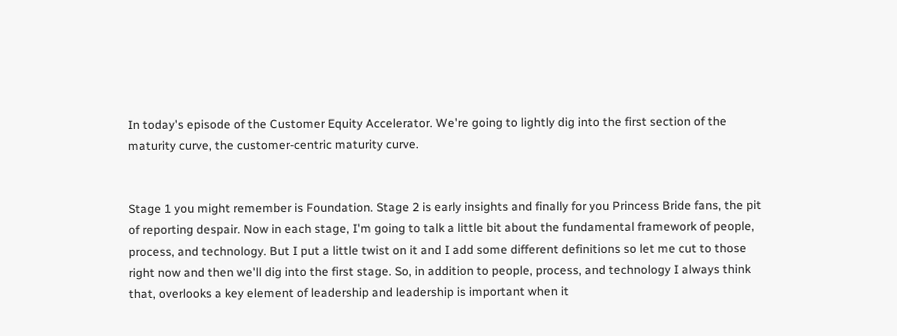In today's episode of the Customer Equity Accelerator. We're going to lightly dig into the first section of the maturity curve, the customer-centric maturity curve.


Stage 1 you might remember is Foundation. Stage 2 is early insights and finally for you Princess Bride fans, the pit of reporting despair. Now in each stage, I'm going to talk a little bit about the fundamental framework of people, process, and technology. But I put a little twist on it and I add some different definitions so let me cut to those right now and then we'll dig into the first stage. So, in addition to people, process, and technology I always think that, overlooks a key element of leadership and leadership is important when it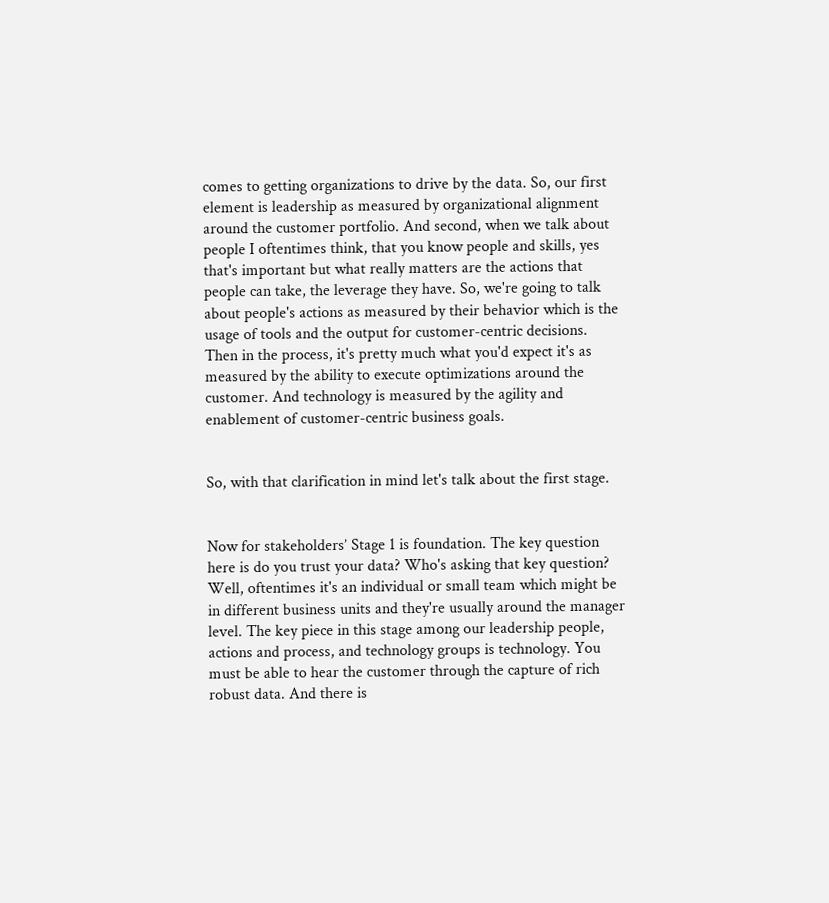comes to getting organizations to drive by the data. So, our first element is leadership as measured by organizational alignment around the customer portfolio. And second, when we talk about people I oftentimes think, that you know people and skills, yes that's important but what really matters are the actions that people can take, the leverage they have. So, we're going to talk about people's actions as measured by their behavior which is the usage of tools and the output for customer-centric decisions. Then in the process, it's pretty much what you'd expect it's as measured by the ability to execute optimizations around the customer. And technology is measured by the agility and enablement of customer-centric business goals.


So, with that clarification in mind let's talk about the first stage.


Now for stakeholders’ Stage 1 is foundation. The key question here is do you trust your data? Who's asking that key question? Well, oftentimes it's an individual or small team which might be in different business units and they're usually around the manager level. The key piece in this stage among our leadership people, actions and process, and technology groups is technology. You must be able to hear the customer through the capture of rich robust data. And there is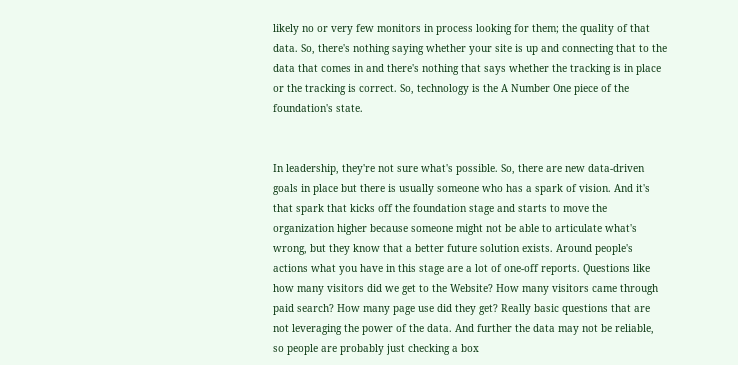likely no or very few monitors in process looking for them; the quality of that data. So, there's nothing saying whether your site is up and connecting that to the data that comes in and there's nothing that says whether the tracking is in place or the tracking is correct. So, technology is the A Number One piece of the foundation's state.


In leadership, they're not sure what's possible. So, there are new data-driven goals in place but there is usually someone who has a spark of vision. And it's that spark that kicks off the foundation stage and starts to move the organization higher because someone might not be able to articulate what's wrong, but they know that a better future solution exists. Around people's actions what you have in this stage are a lot of one-off reports. Questions like how many visitors did we get to the Website? How many visitors came through paid search? How many page use did they get? Really basic questions that are not leveraging the power of the data. And further the data may not be reliable, so people are probably just checking a box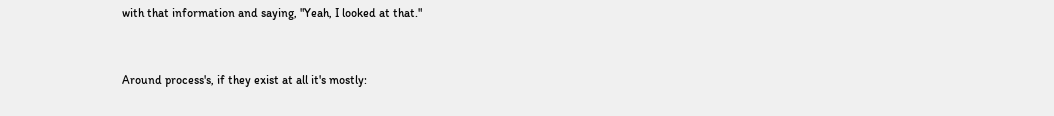with that information and saying, "Yeah, I looked at that."


Around process's, if they exist at all it's mostly: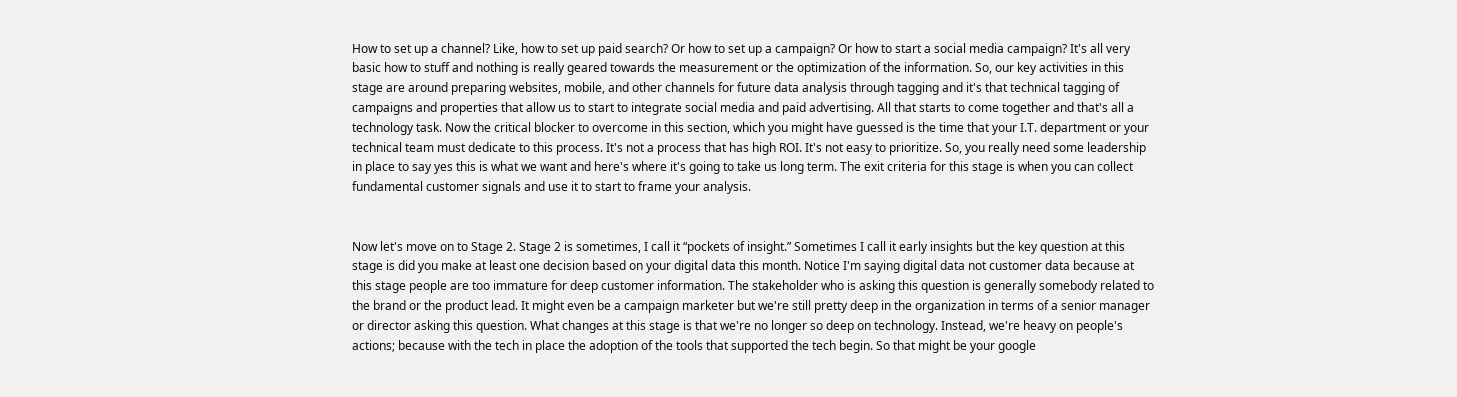How to set up a channel? Like, how to set up paid search? Or how to set up a campaign? Or how to start a social media campaign? It's all very basic how to stuff and nothing is really geared towards the measurement or the optimization of the information. So, our key activities in this stage are around preparing websites, mobile, and other channels for future data analysis through tagging and it's that technical tagging of campaigns and properties that allow us to start to integrate social media and paid advertising. All that starts to come together and that's all a technology task. Now the critical blocker to overcome in this section, which you might have guessed is the time that your I.T. department or your technical team must dedicate to this process. It's not a process that has high ROI. It's not easy to prioritize. So, you really need some leadership in place to say yes this is what we want and here's where it's going to take us long term. The exit criteria for this stage is when you can collect fundamental customer signals and use it to start to frame your analysis.


Now let's move on to Stage 2. Stage 2 is sometimes, I call it “pockets of insight.” Sometimes I call it early insights but the key question at this stage is did you make at least one decision based on your digital data this month. Notice I'm saying digital data not customer data because at this stage people are too immature for deep customer information. The stakeholder who is asking this question is generally somebody related to the brand or the product lead. It might even be a campaign marketer but we're still pretty deep in the organization in terms of a senior manager or director asking this question. What changes at this stage is that we're no longer so deep on technology. Instead, we're heavy on people's actions; because with the tech in place the adoption of the tools that supported the tech begin. So that might be your google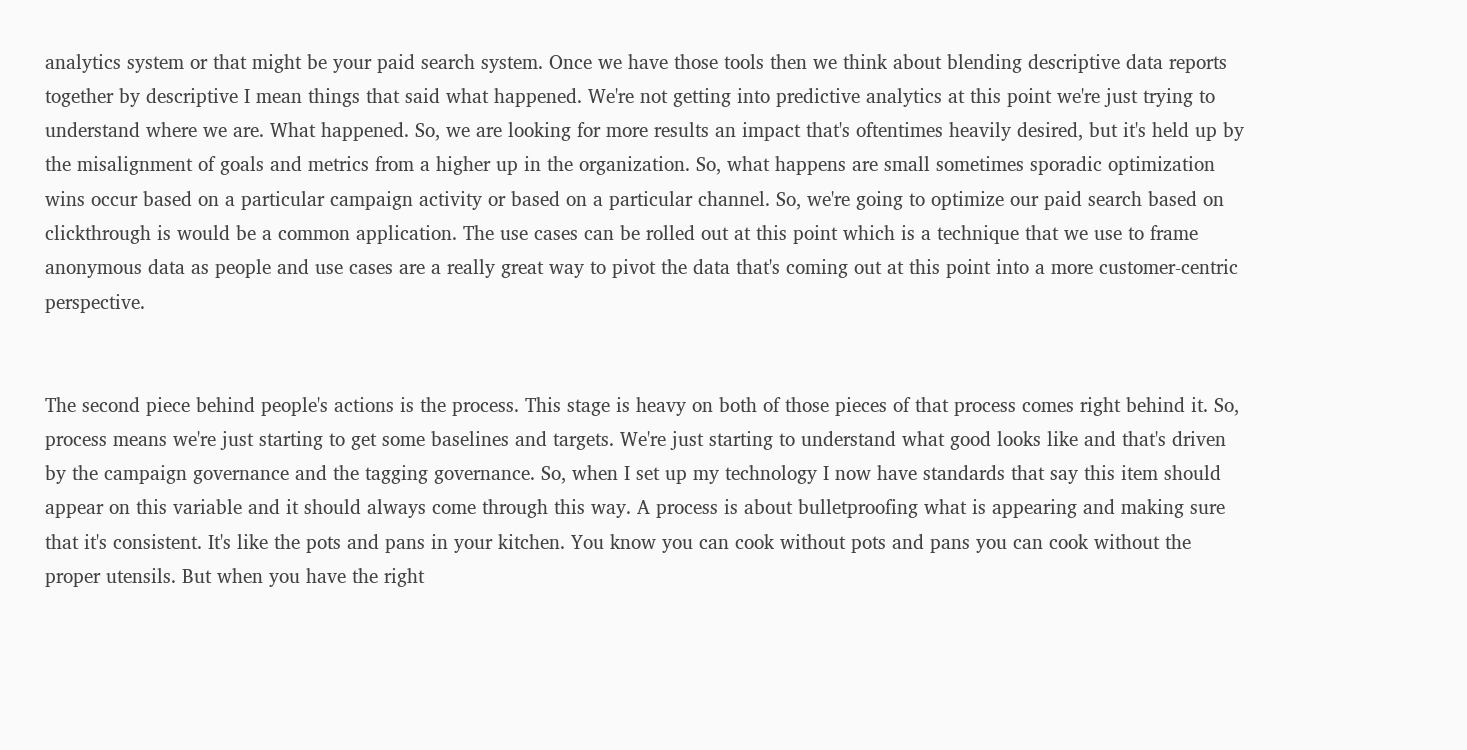analytics system or that might be your paid search system. Once we have those tools then we think about blending descriptive data reports together by descriptive I mean things that said what happened. We're not getting into predictive analytics at this point we're just trying to understand where we are. What happened. So, we are looking for more results an impact that's oftentimes heavily desired, but it's held up by the misalignment of goals and metrics from a higher up in the organization. So, what happens are small sometimes sporadic optimization wins occur based on a particular campaign activity or based on a particular channel. So, we're going to optimize our paid search based on clickthrough is would be a common application. The use cases can be rolled out at this point which is a technique that we use to frame anonymous data as people and use cases are a really great way to pivot the data that's coming out at this point into a more customer-centric perspective.


The second piece behind people's actions is the process. This stage is heavy on both of those pieces of that process comes right behind it. So, process means we're just starting to get some baselines and targets. We're just starting to understand what good looks like and that's driven by the campaign governance and the tagging governance. So, when I set up my technology I now have standards that say this item should appear on this variable and it should always come through this way. A process is about bulletproofing what is appearing and making sure that it's consistent. It's like the pots and pans in your kitchen. You know you can cook without pots and pans you can cook without the proper utensils. But when you have the right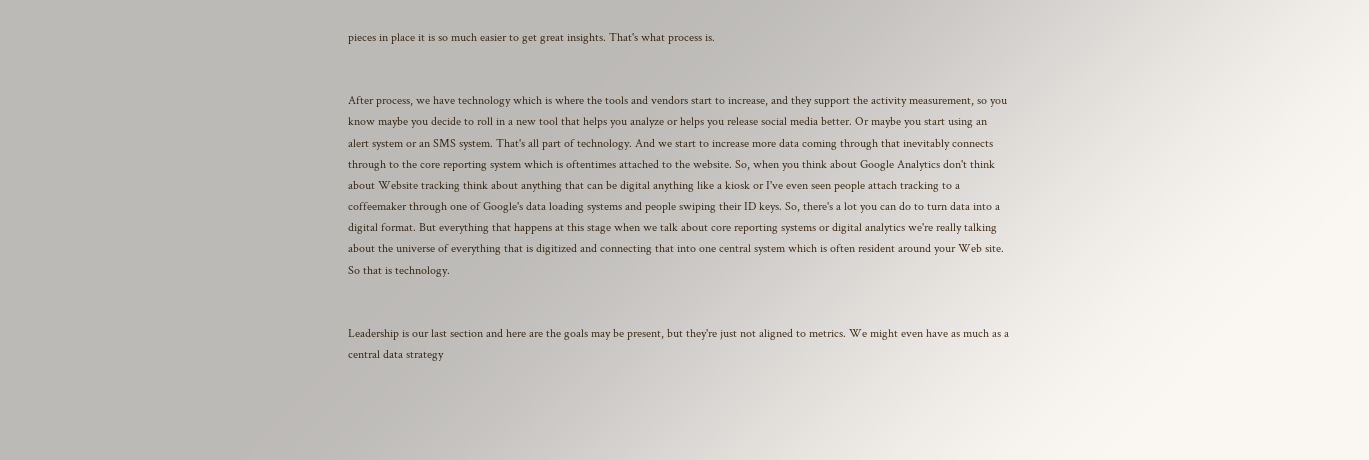pieces in place it is so much easier to get great insights. That's what process is.


After process, we have technology which is where the tools and vendors start to increase, and they support the activity measurement, so you know maybe you decide to roll in a new tool that helps you analyze or helps you release social media better. Or maybe you start using an alert system or an SMS system. That's all part of technology. And we start to increase more data coming through that inevitably connects through to the core reporting system which is oftentimes attached to the website. So, when you think about Google Analytics don't think about Website tracking think about anything that can be digital anything like a kiosk or I've even seen people attach tracking to a coffeemaker through one of Google's data loading systems and people swiping their ID keys. So, there's a lot you can do to turn data into a digital format. But everything that happens at this stage when we talk about core reporting systems or digital analytics we're really talking about the universe of everything that is digitized and connecting that into one central system which is often resident around your Web site. So that is technology.


Leadership is our last section and here are the goals may be present, but they're just not aligned to metrics. We might even have as much as a central data strategy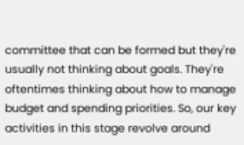committee that can be formed but they're usually not thinking about goals. They're oftentimes thinking about how to manage budget and spending priorities. So, our key activities in this stage revolve around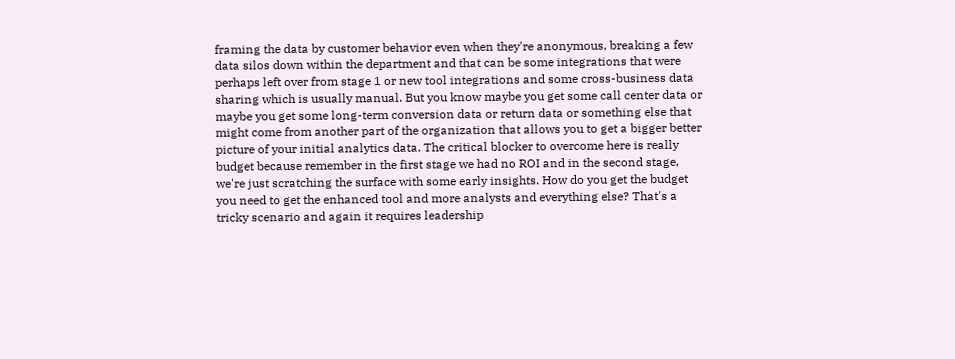framing the data by customer behavior even when they're anonymous, breaking a few data silos down within the department and that can be some integrations that were perhaps left over from stage 1 or new tool integrations and some cross-business data sharing which is usually manual. But you know maybe you get some call center data or maybe you get some long-term conversion data or return data or something else that might come from another part of the organization that allows you to get a bigger better picture of your initial analytics data. The critical blocker to overcome here is really budget because remember in the first stage we had no ROI and in the second stage, we're just scratching the surface with some early insights. How do you get the budget you need to get the enhanced tool and more analysts and everything else? That's a tricky scenario and again it requires leadership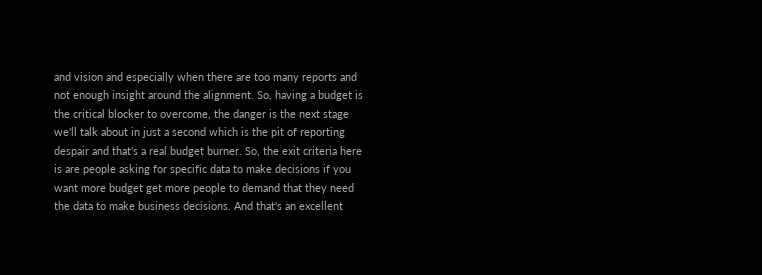and vision and especially when there are too many reports and not enough insight around the alignment. So, having a budget is the critical blocker to overcome, the danger is the next stage we'll talk about in just a second which is the pit of reporting despair and that's a real budget burner. So, the exit criteria here is are people asking for specific data to make decisions if you want more budget get more people to demand that they need the data to make business decisions. And that's an excellent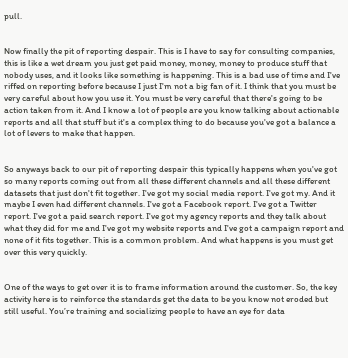pull.


Now finally the pit of reporting despair. This is I have to say for consulting companies, this is like a wet dream you just get paid money, money, money to produce stuff that nobody uses, and it looks like something is happening. This is a bad use of time and I've riffed on reporting before because I just I'm not a big fan of it. I think that you must be very careful about how you use it. You must be very careful that there's going to be action taken from it. And I know a lot of people are you know talking about actionable reports and all that stuff but it's a complex thing to do because you've got a balance a lot of levers to make that happen.


So anyways back to our pit of reporting despair this typically happens when you've got so many reports coming out from all these different channels and all these different datasets that just don't fit together. I've got my social media report. I've got my. And it maybe I even had different channels. I've got a Facebook report. I've got a Twitter report. I've got a paid search report. I've got my agency reports and they talk about what they did for me and I've got my website reports and I've got a campaign report and none of it fits together. This is a common problem. And what happens is you must get over this very quickly.


One of the ways to get over it is to frame information around the customer. So, the key activity here is to reinforce the standards get the data to be you know not eroded but still useful. You’re training and socializing people to have an eye for data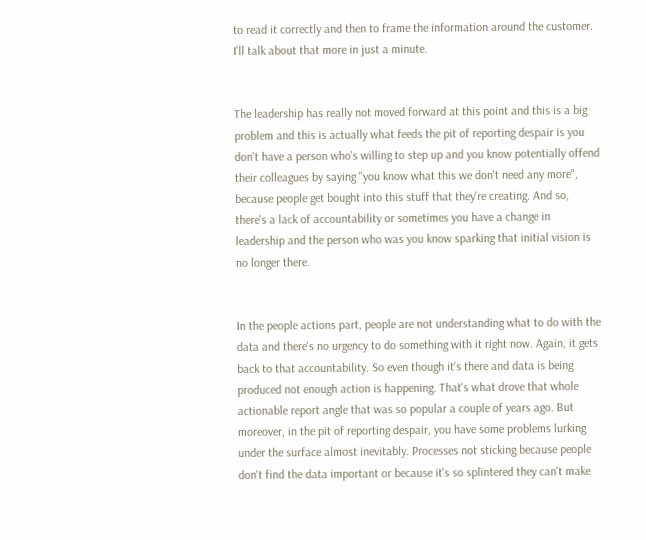to read it correctly and then to frame the information around the customer. I'll talk about that more in just a minute.


The leadership has really not moved forward at this point and this is a big problem and this is actually what feeds the pit of reporting despair is you don't have a person who's willing to step up and you know potentially offend their colleagues by saying "you know what this we don't need any more", because people get bought into this stuff that they're creating. And so, there's a lack of accountability or sometimes you have a change in leadership and the person who was you know sparking that initial vision is no longer there.


In the people actions part, people are not understanding what to do with the data and there's no urgency to do something with it right now. Again, it gets back to that accountability. So even though it's there and data is being produced not enough action is happening. That's what drove that whole actionable report angle that was so popular a couple of years ago. But moreover, in the pit of reporting despair, you have some problems lurking under the surface almost inevitably. Processes not sticking because people don't find the data important or because it's so splintered they can't make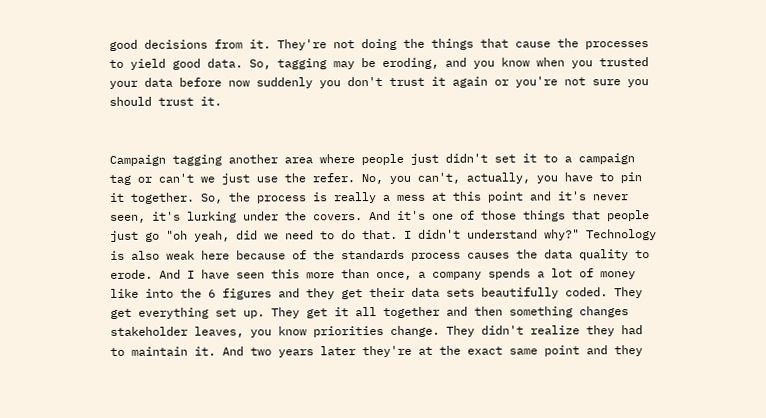good decisions from it. They're not doing the things that cause the processes to yield good data. So, tagging may be eroding, and you know when you trusted your data before now suddenly you don't trust it again or you're not sure you should trust it.


Campaign tagging another area where people just didn't set it to a campaign tag or can't we just use the refer. No, you can't, actually, you have to pin it together. So, the process is really a mess at this point and it's never seen, it's lurking under the covers. And it's one of those things that people just go "oh yeah, did we need to do that. I didn't understand why?" Technology is also weak here because of the standards process causes the data quality to erode. And I have seen this more than once, a company spends a lot of money like into the 6 figures and they get their data sets beautifully coded. They get everything set up. They get it all together and then something changes stakeholder leaves, you know priorities change. They didn't realize they had to maintain it. And two years later they're at the exact same point and they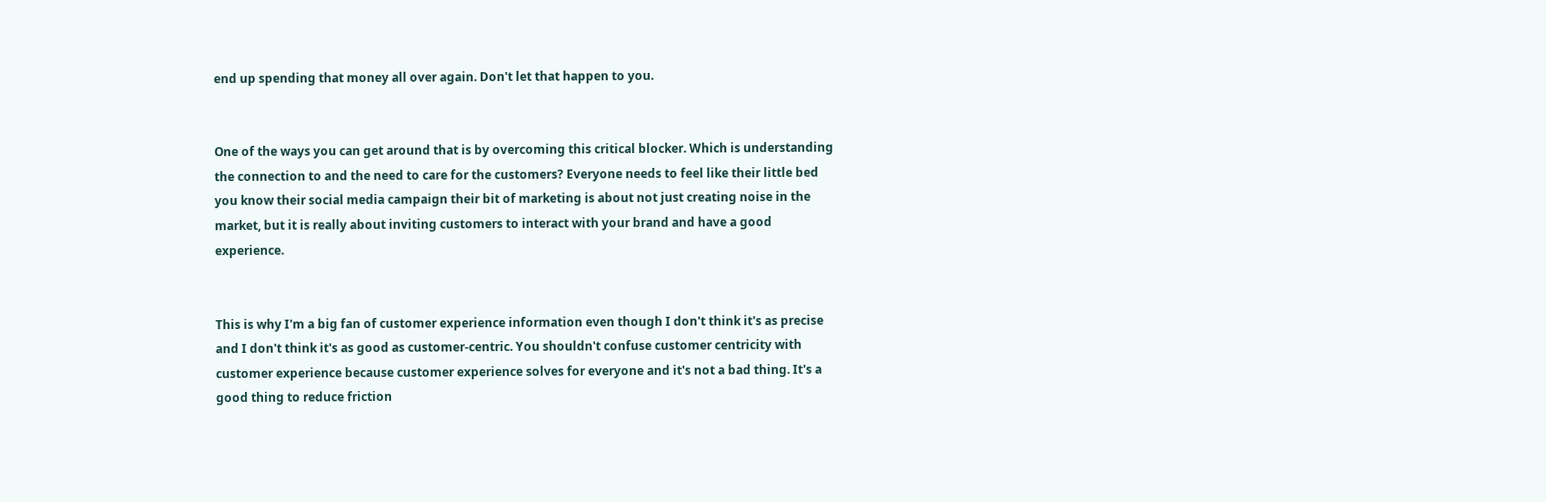end up spending that money all over again. Don't let that happen to you.


One of the ways you can get around that is by overcoming this critical blocker. Which is understanding the connection to and the need to care for the customers? Everyone needs to feel like their little bed you know their social media campaign their bit of marketing is about not just creating noise in the market, but it is really about inviting customers to interact with your brand and have a good experience.


This is why I'm a big fan of customer experience information even though I don't think it's as precise and I don't think it's as good as customer-centric. You shouldn't confuse customer centricity with customer experience because customer experience solves for everyone and it's not a bad thing. It's a good thing to reduce friction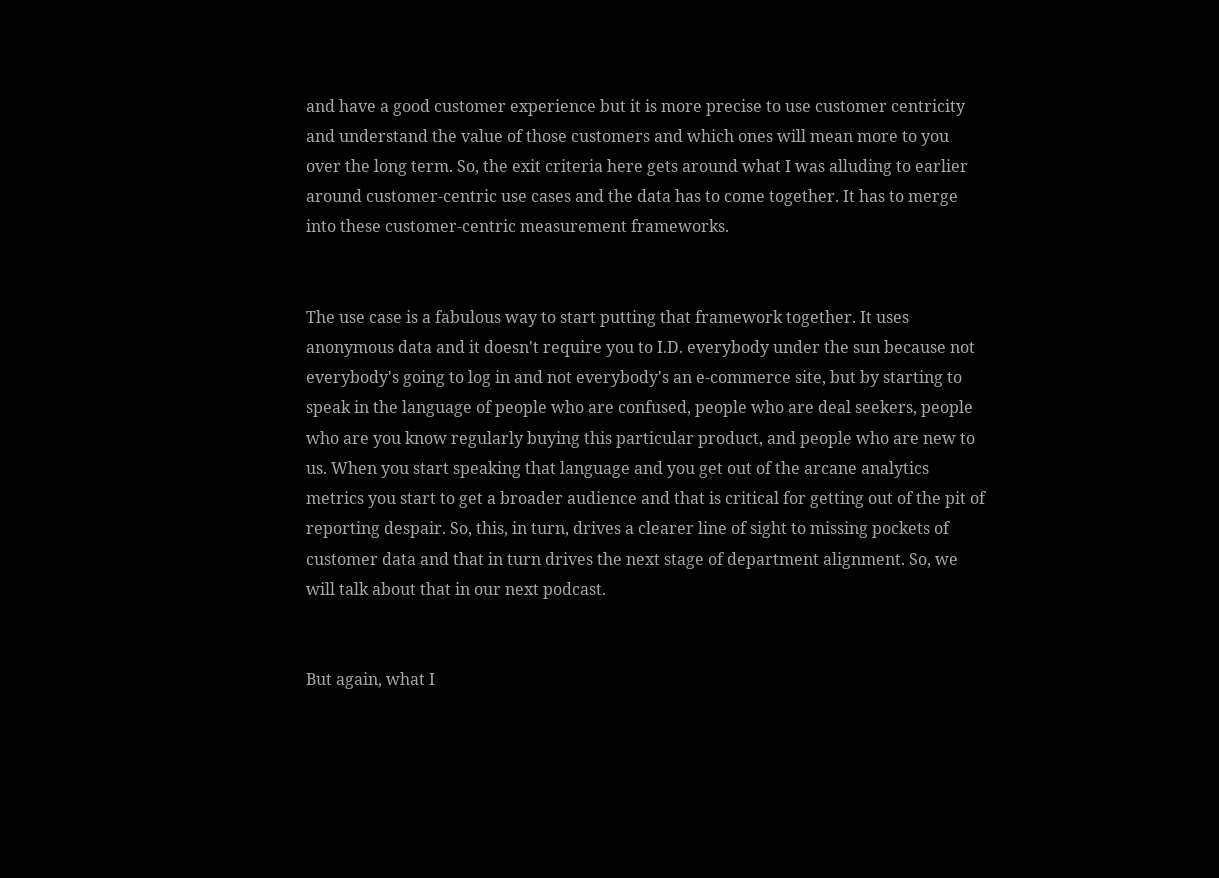and have a good customer experience but it is more precise to use customer centricity and understand the value of those customers and which ones will mean more to you over the long term. So, the exit criteria here gets around what I was alluding to earlier around customer-centric use cases and the data has to come together. It has to merge into these customer-centric measurement frameworks.


The use case is a fabulous way to start putting that framework together. It uses anonymous data and it doesn't require you to I.D. everybody under the sun because not everybody's going to log in and not everybody's an e-commerce site, but by starting to speak in the language of people who are confused, people who are deal seekers, people who are you know regularly buying this particular product, and people who are new to us. When you start speaking that language and you get out of the arcane analytics metrics you start to get a broader audience and that is critical for getting out of the pit of reporting despair. So, this, in turn, drives a clearer line of sight to missing pockets of customer data and that in turn drives the next stage of department alignment. So, we will talk about that in our next podcast.


But again, what I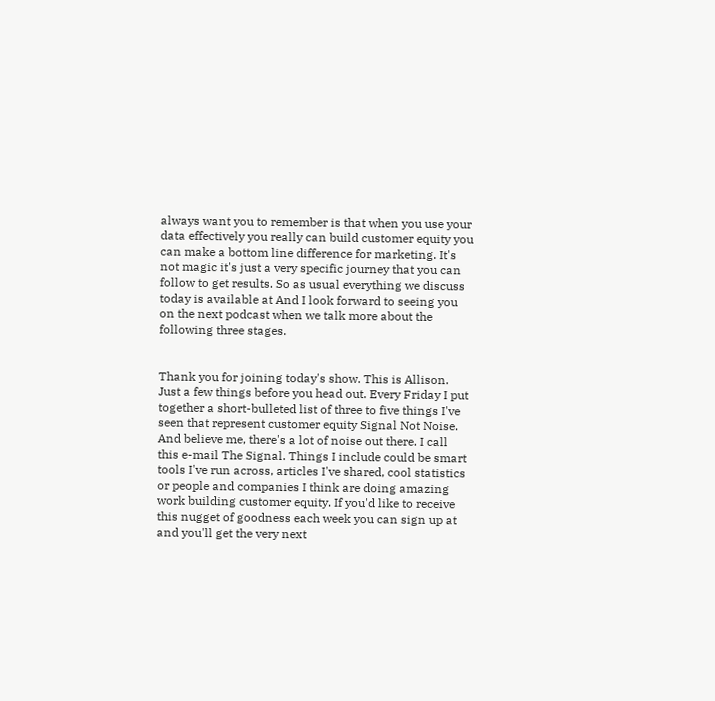always want you to remember is that when you use your data effectively you really can build customer equity you can make a bottom line difference for marketing. It's not magic it's just a very specific journey that you can follow to get results. So as usual everything we discuss today is available at And I look forward to seeing you on the next podcast when we talk more about the following three stages.


Thank you for joining today's show. This is Allison. Just a few things before you head out. Every Friday I put together a short-bulleted list of three to five things I've seen that represent customer equity Signal Not Noise. And believe me, there's a lot of noise out there. I call this e-mail The Signal. Things I include could be smart tools I've run across, articles I've shared, cool statistics or people and companies I think are doing amazing work building customer equity. If you'd like to receive this nugget of goodness each week you can sign up at and you'll get the very next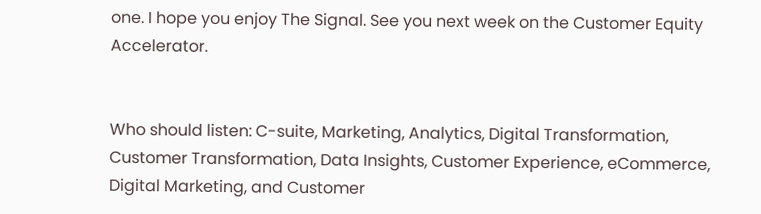one. I hope you enjoy The Signal. See you next week on the Customer Equity Accelerator.


Who should listen: C-suite, Marketing, Analytics, Digital Transformation, Customer Transformation, Data Insights, Customer Experience, eCommerce, Digital Marketing, and Customer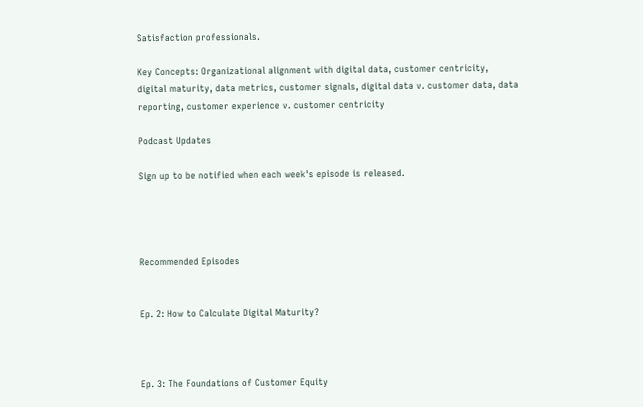Satisfaction professionals.

Key Concepts: Organizational alignment with digital data, customer centricity, digital maturity, data metrics, customer signals, digital data v. customer data, data reporting, customer experience v. customer centricity

Podcast Updates

Sign up to be notified when each week's episode is released.




Recommended Episodes


Ep. 2: How to Calculate Digital Maturity?



Ep. 3: The Foundations of Customer Equity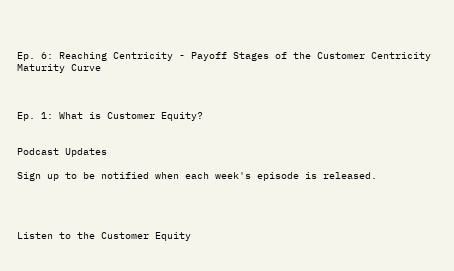Ep. 6: Reaching Centricity - Payoff Stages of the Customer Centricity Maturity Curve



Ep. 1: What is Customer Equity?


Podcast Updates

Sign up to be notified when each week's episode is released.




Listen to the Customer Equity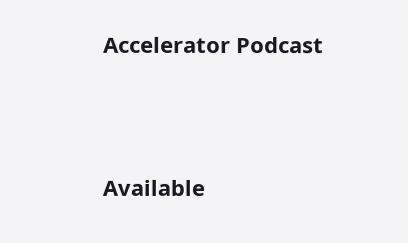Accelerator Podcast




Available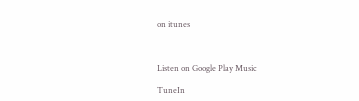on itunes



Listen on Google Play Music

TuneIn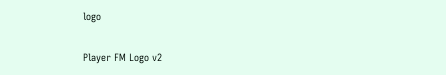logo

Player FM Logo v2